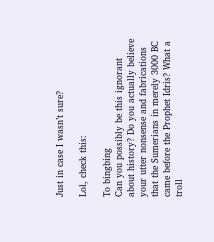Just in case I wasn’t sure?

Lol, check this:

To bingbing
Can you possibly be this ignorant about history? Do you actually believe your utter nonsense and fabrications that the Sumerians in merely 3000 BC came before the Prophet Idris? What a troll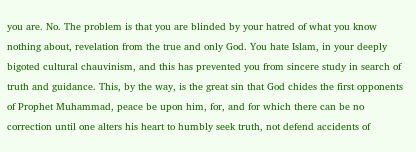you are. No. The problem is that you are blinded by your hatred of what you know nothing about, revelation from the true and only God. You hate Islam, in your deeply bigoted cultural chauvinism, and this has prevented you from sincere study in search of truth and guidance. This, by the way, is the great sin that God chides the first opponents of Prophet Muhammad, peace be upon him, for, and for which there can be no correction until one alters his heart to humbly seek truth, not defend accidents of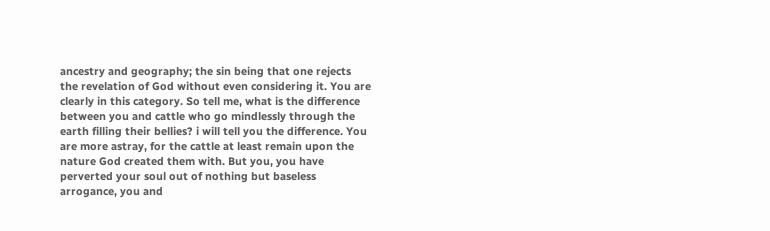ancestry and geography; the sin being that one rejects the revelation of God without even considering it. You are clearly in this category. So tell me, what is the difference between you and cattle who go mindlessly through the earth filling their bellies? i will tell you the difference. You are more astray, for the cattle at least remain upon the nature God created them with. But you, you have perverted your soul out of nothing but baseless arrogance, you and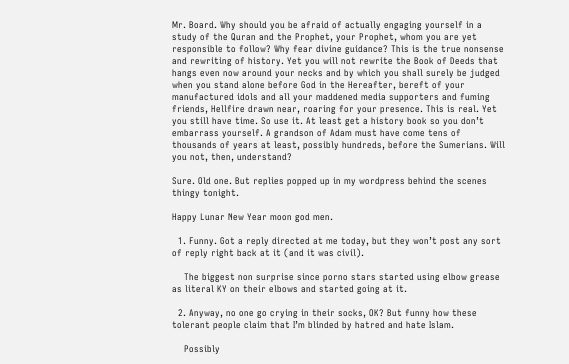Mr. Board. Why should you be afraid of actually engaging yourself in a study of the Quran and the Prophet, your Prophet, whom you are yet responsible to follow? Why fear divine guidance? This is the true nonsense and rewriting of history. Yet you will not rewrite the Book of Deeds that hangs even now around your necks and by which you shall surely be judged when you stand alone before God in the Hereafter, bereft of your manufactured idols and all your maddened media supporters and fuming friends, Hellfire drawn near, roaring for your presence. This is real. Yet you still have time. So use it. At least get a history book so you don’t embarrass yourself. A grandson of Adam must have come tens of thousands of years at least, possibly hundreds, before the Sumerians. Will you not, then, understand?

Sure. Old one. But replies popped up in my wordpress behind the scenes thingy tonight.

Happy Lunar New Year moon god men.

  1. Funny. Got a reply directed at me today, but they won’t post any sort of reply right back at it (and it was civil).

    The biggest non surprise since porno stars started using elbow grease as literal KY on their elbows and started going at it.

  2. Anyway, no one go crying in their socks, OK? But funny how these tolerant people claim that I’m blinded by hatred and hate Islam.

    Possibly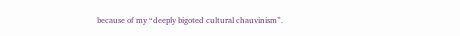because of my “deeply bigoted cultural chauvinism”.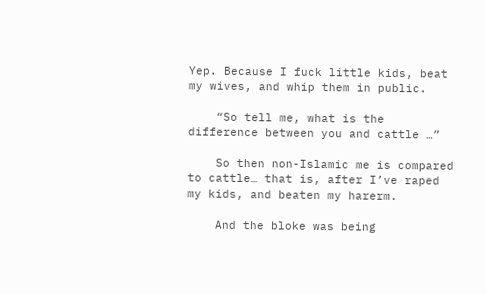Yep. Because I fuck little kids, beat my wives, and whip them in public.

    “So tell me, what is the difference between you and cattle …”

    So then non-Islamic me is compared to cattle… that is, after I’ve raped my kids, and beaten my harerm.

    And the bloke was being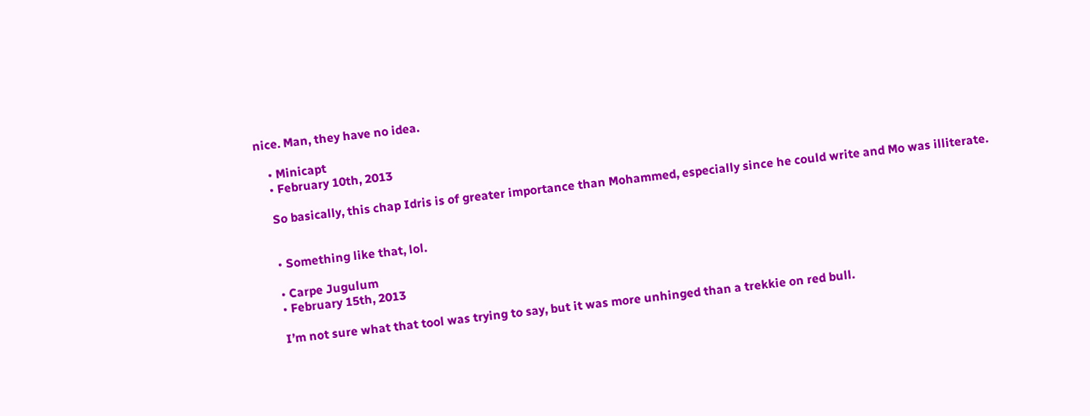nice. Man, they have no idea.

    • Minicapt
    • February 10th, 2013

    So basically, this chap Idris is of greater importance than Mohammed, especially since he could write and Mo was illiterate.


    • Something like that, lol.

    • Carpe Jugulum
    • February 15th, 2013

    I’m not sure what that tool was trying to say, but it was more unhinged than a trekkie on red bull.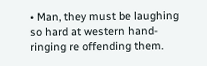• Man, they must be laughing so hard at western hand-ringing re offending them.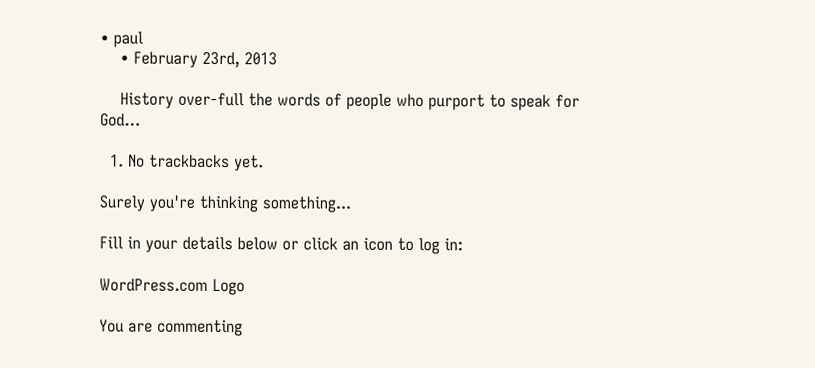• paul
    • February 23rd, 2013

    History over-full the words of people who purport to speak for God…

  1. No trackbacks yet.

Surely you're thinking something...

Fill in your details below or click an icon to log in:

WordPress.com Logo

You are commenting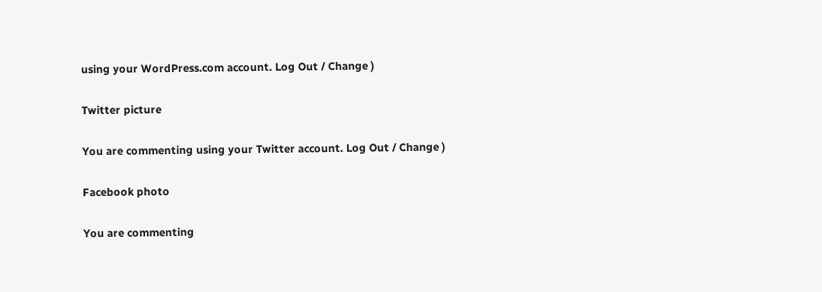using your WordPress.com account. Log Out / Change )

Twitter picture

You are commenting using your Twitter account. Log Out / Change )

Facebook photo

You are commenting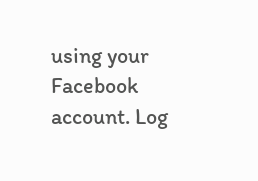using your Facebook account. Log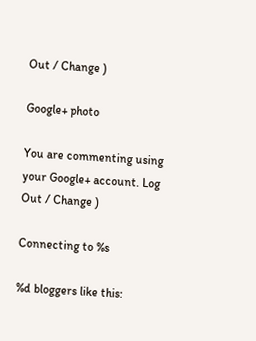Out / Change )

Google+ photo

You are commenting using your Google+ account. Log Out / Change )

Connecting to %s

%d bloggers like this: